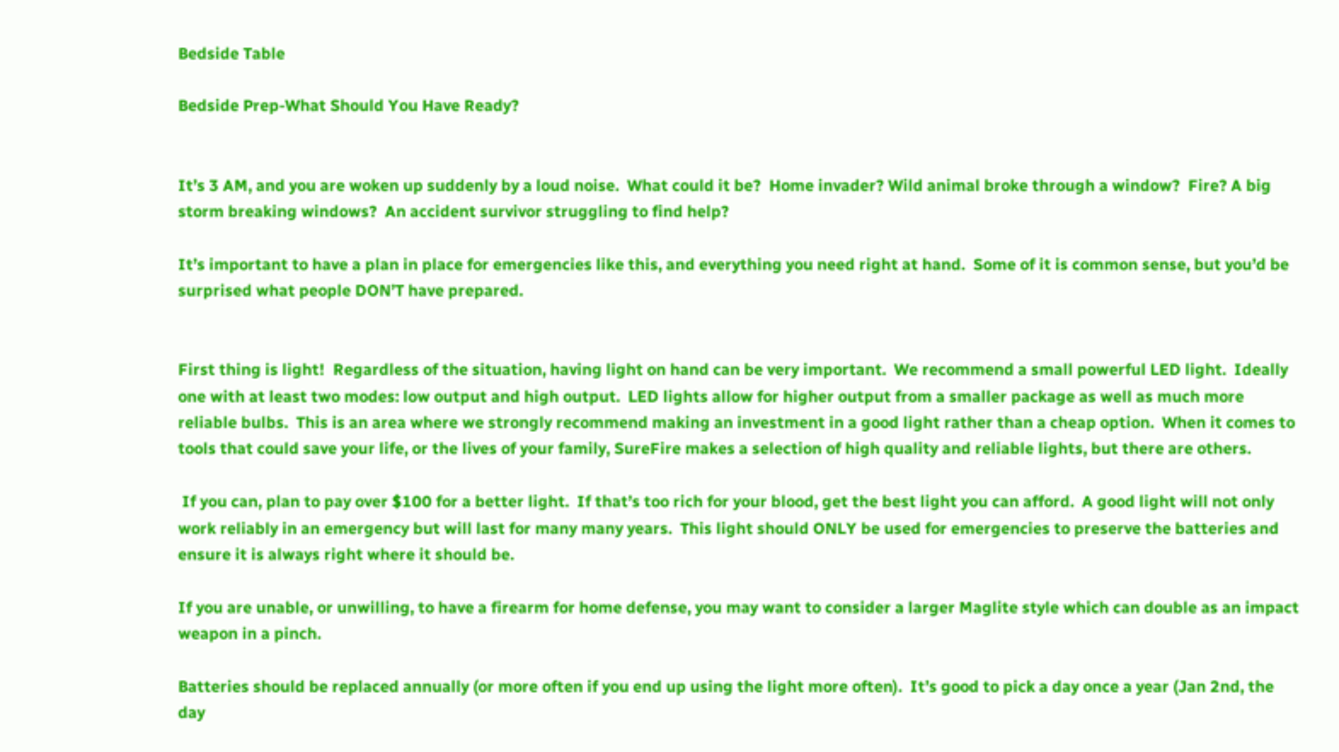Bedside Table

Bedside Prep-What Should You Have Ready?


It’s 3 AM, and you are woken up suddenly by a loud noise.  What could it be?  Home invader? Wild animal broke through a window?  Fire? A big storm breaking windows?  An accident survivor struggling to find help?

It’s important to have a plan in place for emergencies like this, and everything you need right at hand.  Some of it is common sense, but you’d be surprised what people DON’T have prepared.


First thing is light!  Regardless of the situation, having light on hand can be very important.  We recommend a small powerful LED light.  Ideally one with at least two modes: low output and high output.  LED lights allow for higher output from a smaller package as well as much more reliable bulbs.  This is an area where we strongly recommend making an investment in a good light rather than a cheap option.  When it comes to tools that could save your life, or the lives of your family, SureFire makes a selection of high quality and reliable lights, but there are others.

 If you can, plan to pay over $100 for a better light.  If that’s too rich for your blood, get the best light you can afford.  A good light will not only work reliably in an emergency but will last for many many years.  This light should ONLY be used for emergencies to preserve the batteries and ensure it is always right where it should be.

If you are unable, or unwilling, to have a firearm for home defense, you may want to consider a larger Maglite style which can double as an impact weapon in a pinch.

Batteries should be replaced annually (or more often if you end up using the light more often).  It’s good to pick a day once a year (Jan 2nd, the day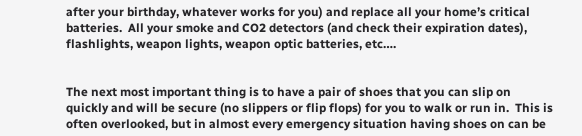after your birthday, whatever works for you) and replace all your home’s critical batteries.  All your smoke and CO2 detectors (and check their expiration dates), flashlights, weapon lights, weapon optic batteries, etc….


The next most important thing is to have a pair of shoes that you can slip on quickly and will be secure (no slippers or flip flops) for you to walk or run in.  This is often overlooked, but in almost every emergency situation having shoes on can be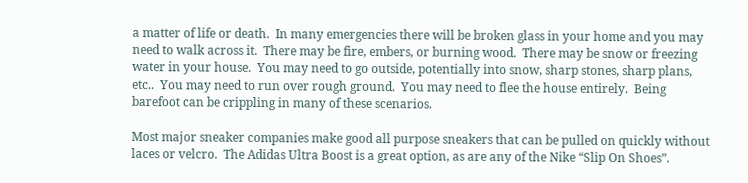a matter of life or death.  In many emergencies there will be broken glass in your home and you may need to walk across it.  There may be fire, embers, or burning wood.  There may be snow or freezing water in your house.  You may need to go outside, potentially into snow, sharp stones, sharp plans, etc..  You may need to run over rough ground.  You may need to flee the house entirely.  Being barefoot can be crippling in many of these scenarios.

Most major sneaker companies make good all purpose sneakers that can be pulled on quickly without laces or velcro.  The Adidas Ultra Boost is a great option, as are any of the Nike “Slip On Shoes”.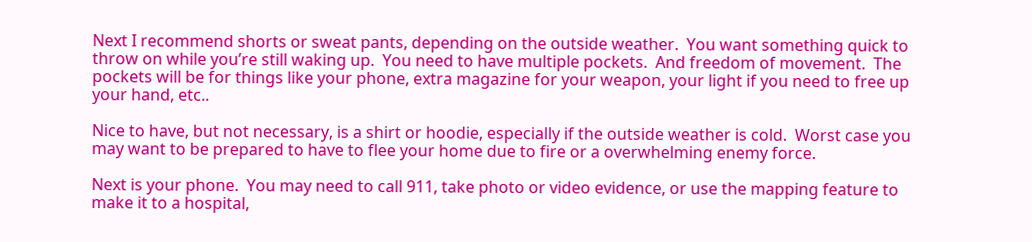Next I recommend shorts or sweat pants, depending on the outside weather.  You want something quick to throw on while you’re still waking up.  You need to have multiple pockets.  And freedom of movement.  The pockets will be for things like your phone, extra magazine for your weapon, your light if you need to free up your hand, etc..

Nice to have, but not necessary, is a shirt or hoodie, especially if the outside weather is cold.  Worst case you may want to be prepared to have to flee your home due to fire or a overwhelming enemy force.

Next is your phone.  You may need to call 911, take photo or video evidence, or use the mapping feature to make it to a hospital,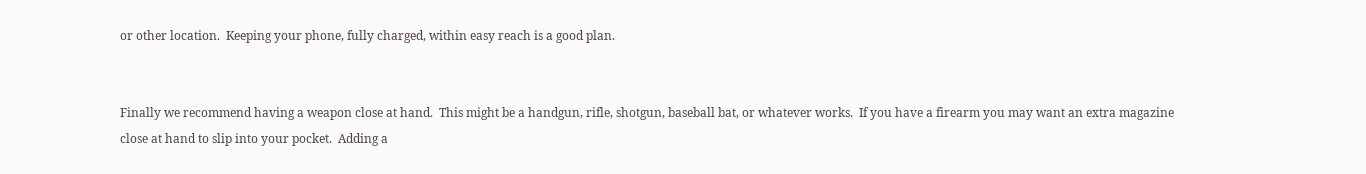or other location.  Keeping your phone, fully charged, within easy reach is a good plan.


Finally we recommend having a weapon close at hand.  This might be a handgun, rifle, shotgun, baseball bat, or whatever works.  If you have a firearm you may want an extra magazine close at hand to slip into your pocket.  Adding a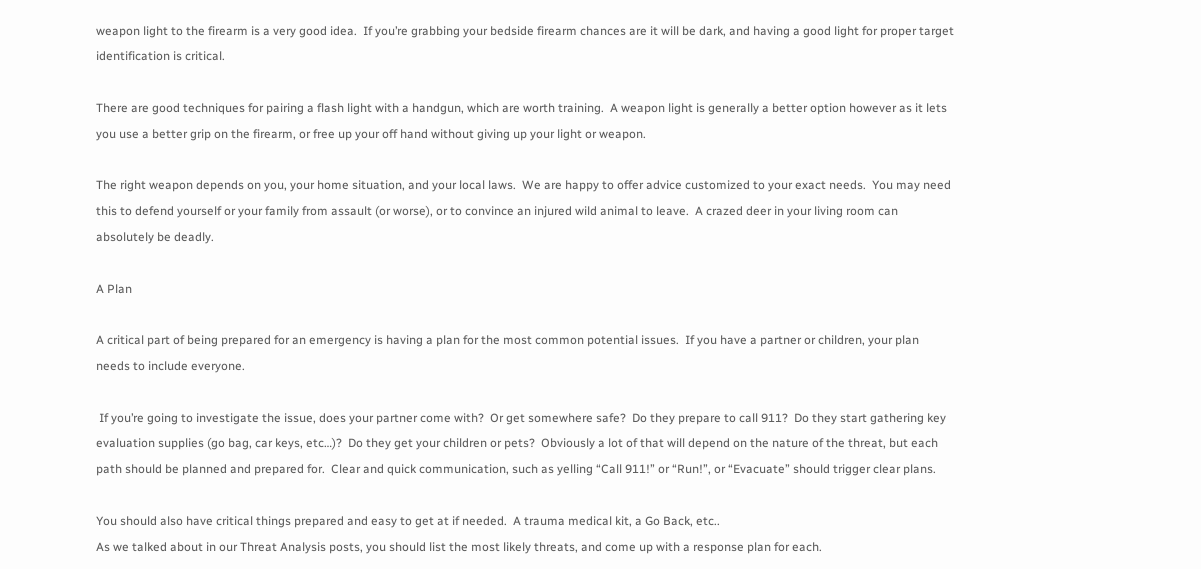weapon light to the firearm is a very good idea.  If you’re grabbing your bedside firearm chances are it will be dark, and having a good light for proper target identification is critical.

There are good techniques for pairing a flash light with a handgun, which are worth training.  A weapon light is generally a better option however as it lets you use a better grip on the firearm, or free up your off hand without giving up your light or weapon.

The right weapon depends on you, your home situation, and your local laws.  We are happy to offer advice customized to your exact needs.  You may need this to defend yourself or your family from assault (or worse), or to convince an injured wild animal to leave.  A crazed deer in your living room can absolutely be deadly.

A Plan

A critical part of being prepared for an emergency is having a plan for the most common potential issues.  If you have a partner or children, your plan needs to include everyone.

 If you’re going to investigate the issue, does your partner come with?  Or get somewhere safe?  Do they prepare to call 911?  Do they start gathering key evaluation supplies (go bag, car keys, etc…)?  Do they get your children or pets?  Obviously a lot of that will depend on the nature of the threat, but each path should be planned and prepared for.  Clear and quick communication, such as yelling “Call 911!” or “Run!”, or “Evacuate” should trigger clear plans.

You should also have critical things prepared and easy to get at if needed.  A trauma medical kit, a Go Back, etc..
As we talked about in our Threat Analysis posts, you should list the most likely threats, and come up with a response plan for each.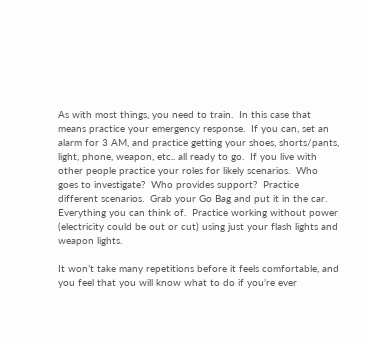As with most things, you need to train.  In this case that means practice your emergency response.  If you can, set an alarm for 3 AM, and practice getting your shoes, shorts/pants, light, phone, weapon, etc.. all ready to go.  If you live with other people practice your roles for likely scenarios.  Who goes to investigate?  Who provides support?  Practice different scenarios.  Grab your Go Bag and put it in the car.  Everything you can think of.  Practice working without power (electricity could be out or cut) using just your flash lights and weapon lights.

It won’t take many repetitions before it feels comfortable, and you feel that you will know what to do if you’re ever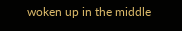woken up in the middle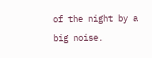of the night by a big noise.